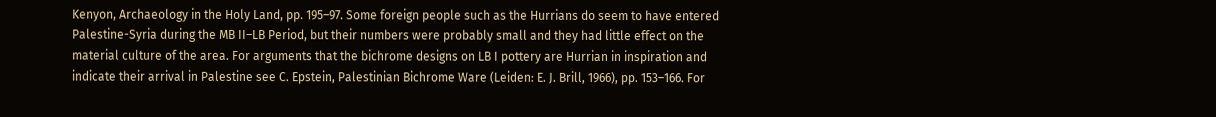Kenyon, Archaeology in the Holy Land, pp. 195–97. Some foreign people such as the Hurrians do seem to have entered Palestine-Syria during the MB II–LB Period, but their numbers were probably small and they had little effect on the material culture of the area. For arguments that the bichrome designs on LB I pottery are Hurrian in inspiration and indicate their arrival in Palestine see C. Epstein, Palestinian Bichrome Ware (Leiden: E. J. Brill, 1966), pp. 153–166. For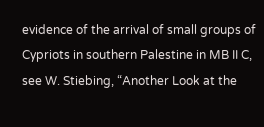evidence of the arrival of small groups of Cypriots in southern Palestine in MB II C, see W. Stiebing, “Another Look at the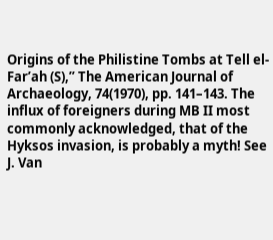Origins of the Philistine Tombs at Tell el-Far’ah (S),” The American Journal of Archaeology, 74(1970), pp. 141–143. The influx of foreigners during MB II most commonly acknowledged, that of the Hyksos invasion, is probably a myth! See J. Van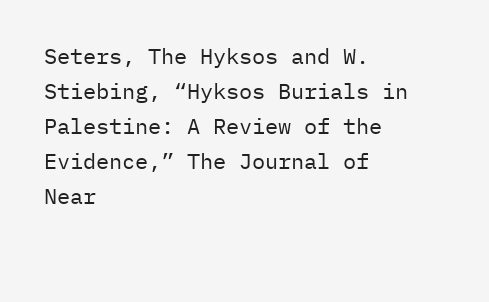Seters, The Hyksos and W. Stiebing, “Hyksos Burials in Palestine: A Review of the Evidence,” The Journal of Near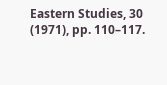Eastern Studies, 30 (1971), pp. 110–117.